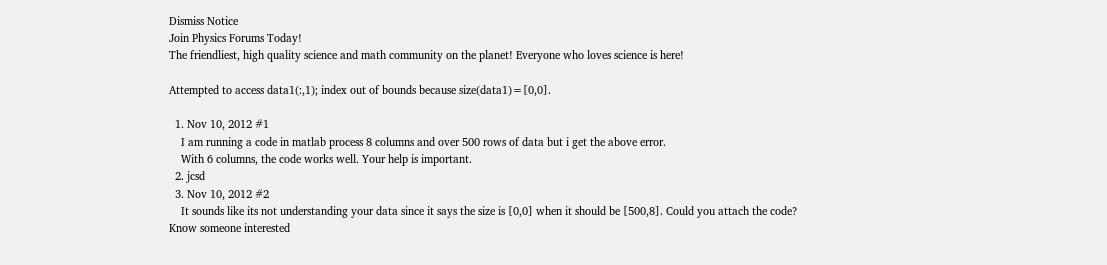Dismiss Notice
Join Physics Forums Today!
The friendliest, high quality science and math community on the planet! Everyone who loves science is here!

Attempted to access data1(:,1); index out of bounds because size(data1)=[0,0].

  1. Nov 10, 2012 #1
    I am running a code in matlab process 8 columns and over 500 rows of data but i get the above error.
    With 6 columns, the code works well. Your help is important.
  2. jcsd
  3. Nov 10, 2012 #2
    It sounds like its not understanding your data since it says the size is [0,0] when it should be [500,8]. Could you attach the code?
Know someone interested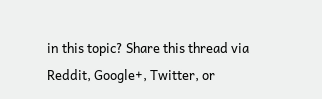in this topic? Share this thread via Reddit, Google+, Twitter, or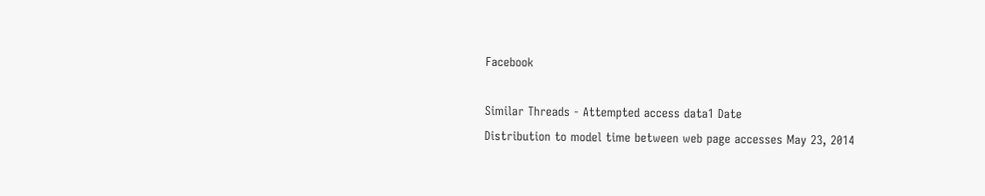Facebook

Similar Threads - Attempted access data1 Date
Distribution to model time between web page accesses May 23, 2014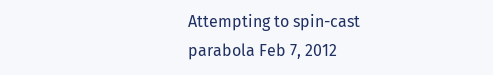Attempting to spin-cast parabola Feb 7, 2012